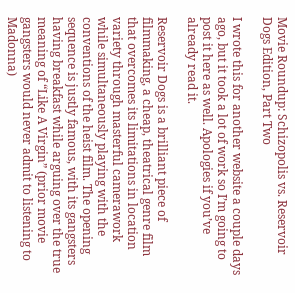Movie Roundup: Schizopolis vs. Reservoir Dogs Edition, Part Two

I wrote this for another website a couple days ago, but it took a lot of work so I’m going to post it here as well. Apologies if you’ve already read it.

Reservoir Dogs is a brilliant piece of filmmaking, a cheap, theatrical genre film that overcomes its limitations in location variety through masterful camerawork while simultaneously playing with the conventions of the heist film. The opening sequence is justly famous, with its gangsters having breakfast while arguing over the true meaning of “Like A Virgin” (prior movie gangsters would never admit to listening to Madonna)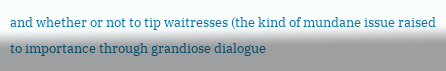and whether or not to tip waitresses (the kind of mundane issue raised to importance through grandiose dialogue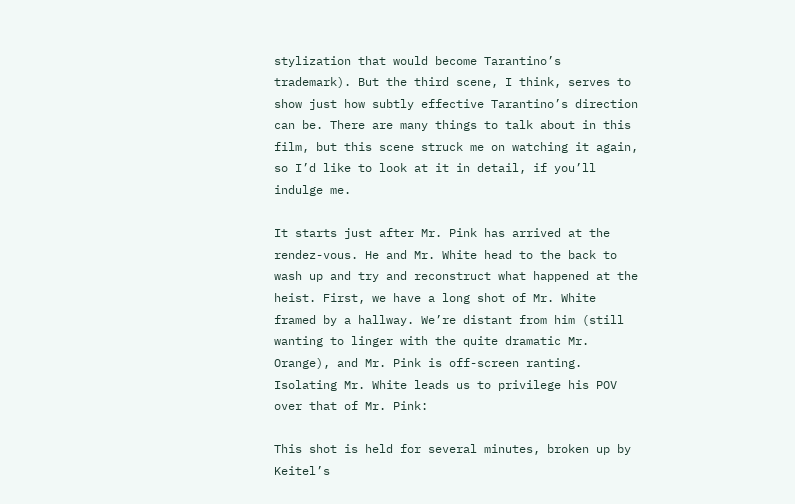stylization that would become Tarantino’s trademark). But the third scene, I think, serves to show just how subtly effective Tarantino’s direction can be. There are many things to talk about in this film, but this scene struck me on watching it again, so I’d like to look at it in detail, if you’ll indulge me.

It starts just after Mr. Pink has arrived at the rendez-vous. He and Mr. White head to the back to wash up and try and reconstruct what happened at the heist. First, we have a long shot of Mr. White framed by a hallway. We’re distant from him (still wanting to linger with the quite dramatic Mr. Orange), and Mr. Pink is off-screen ranting. Isolating Mr. White leads us to privilege his POV over that of Mr. Pink:

This shot is held for several minutes, broken up by Keitel’s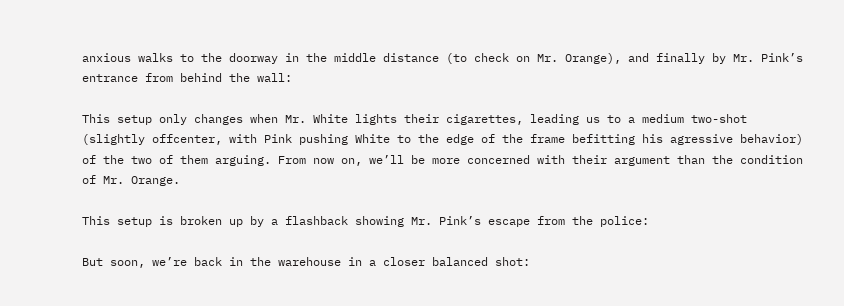anxious walks to the doorway in the middle distance (to check on Mr. Orange), and finally by Mr. Pink’s entrance from behind the wall:

This setup only changes when Mr. White lights their cigarettes, leading us to a medium two-shot (slightly offcenter, with Pink pushing White to the edge of the frame befitting his agressive behavior) of the two of them arguing. From now on, we’ll be more concerned with their argument than the condition of Mr. Orange.

This setup is broken up by a flashback showing Mr. Pink’s escape from the police:

But soon, we’re back in the warehouse in a closer balanced shot: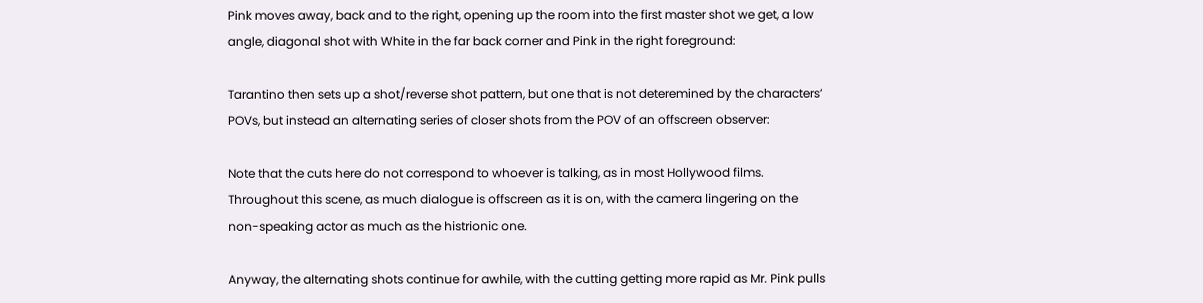Pink moves away, back and to the right, opening up the room into the first master shot we get, a low angle, diagonal shot with White in the far back corner and Pink in the right foreground:

Tarantino then sets up a shot/reverse shot pattern, but one that is not deteremined by the characters’ POVs, but instead an alternating series of closer shots from the POV of an offscreen observer:

Note that the cuts here do not correspond to whoever is talking, as in most Hollywood films. Throughout this scene, as much dialogue is offscreen as it is on, with the camera lingering on the non-speaking actor as much as the histrionic one.

Anyway, the alternating shots continue for awhile, with the cutting getting more rapid as Mr. Pink pulls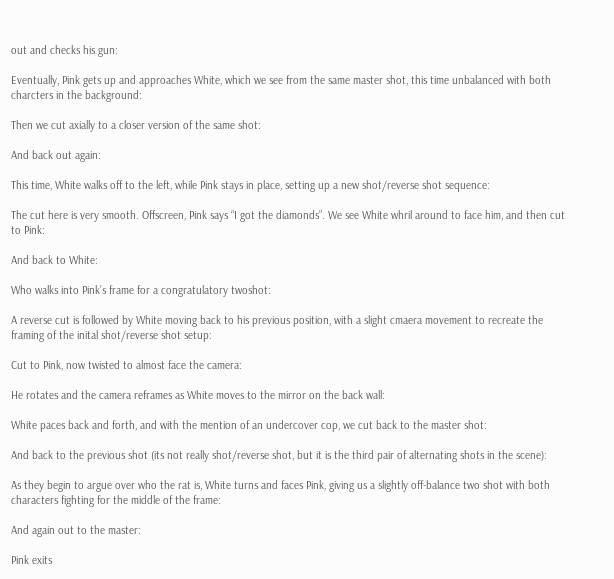out and checks his gun:

Eventually, Pink gets up and approaches White, which we see from the same master shot, this time unbalanced with both charcters in the background:

Then we cut axially to a closer version of the same shot:

And back out again:

This time, White walks off to the left, while Pink stays in place, setting up a new shot/reverse shot sequence:

The cut here is very smooth. Offscreen, Pink says “I got the diamonds”. We see White whril around to face him, and then cut to Pink:

And back to White:

Who walks into Pink’s frame for a congratulatory twoshot:

A reverse cut is followed by White moving back to his previous position, with a slight cmaera movement to recreate the framing of the inital shot/reverse shot setup:

Cut to Pink, now twisted to almost face the camera:

He rotates and the camera reframes as White moves to the mirror on the back wall:

White paces back and forth, and with the mention of an undercover cop, we cut back to the master shot:

And back to the previous shot (its not really shot/reverse shot, but it is the third pair of alternating shots in the scene):

As they begin to argue over who the rat is, White turns and faces Pink, giving us a slightly off-balance two shot with both characters fighting for the middle of the frame:

And again out to the master:

Pink exits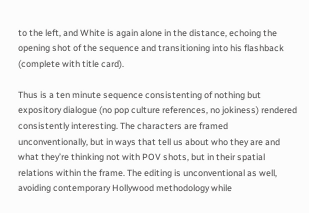to the left, and White is again alone in the distance, echoing the opening shot of the sequence and transitioning into his flashback (complete with title card).

Thus is a ten minute sequence consistenting of nothing but expository dialogue (no pop culture references, no jokiness) rendered consistently interesting. The characters are framed unconventionally, but in ways that tell us about who they are and what they’re thinking not with POV shots, but in their spatial relations within the frame. The editing is unconventional as well, avoiding contemporary Hollywood methodology while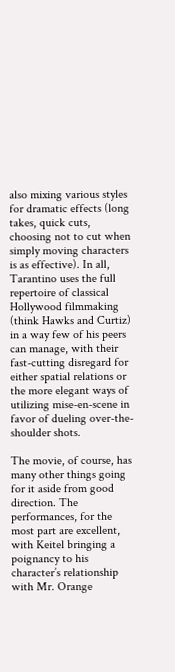also mixing various styles for dramatic effects (long takes, quick cuts, choosing not to cut when simply moving characters is as effective). In all, Tarantino uses the full repertoire of classical Hollywood filmmaking (think Hawks and Curtiz) in a way few of his peers can manage, with their fast-cutting disregard for either spatial relations or the more elegant ways of utilizing mise-en-scene in favor of dueling over-the-shoulder shots.

The movie, of course, has many other things going for it aside from good direction. The performances, for the most part are excellent, with Keitel bringing a poignancy to his character’s relationship with Mr. Orange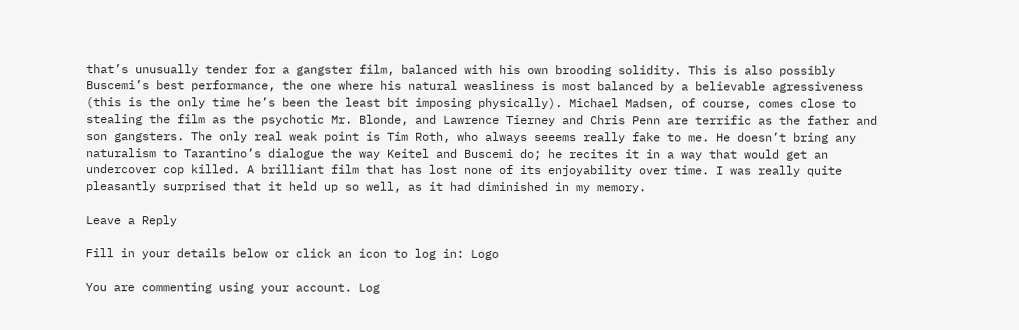that’s unusually tender for a gangster film, balanced with his own brooding solidity. This is also possibly Buscemi’s best performance, the one where his natural weasliness is most balanced by a believable agressiveness (this is the only time he’s been the least bit imposing physically). Michael Madsen, of course, comes close to stealing the film as the psychotic Mr. Blonde, and Lawrence Tierney and Chris Penn are terrific as the father and son gangsters. The only real weak point is Tim Roth, who always seeems really fake to me. He doesn’t bring any naturalism to Tarantino’s dialogue the way Keitel and Buscemi do; he recites it in a way that would get an undercover cop killed. A brilliant film that has lost none of its enjoyability over time. I was really quite pleasantly surprised that it held up so well, as it had diminished in my memory.

Leave a Reply

Fill in your details below or click an icon to log in: Logo

You are commenting using your account. Log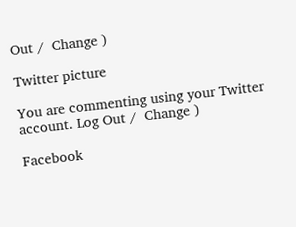Out /  Change )

Twitter picture

You are commenting using your Twitter account. Log Out /  Change )

Facebook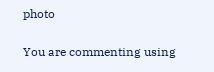photo

You are commenting using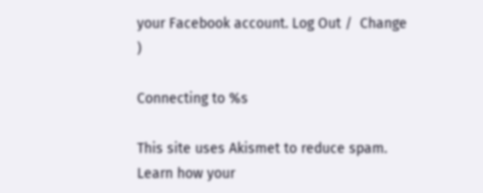your Facebook account. Log Out /  Change )

Connecting to %s

This site uses Akismet to reduce spam. Learn how your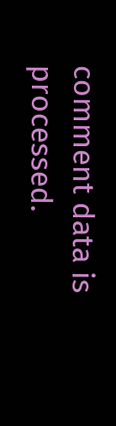comment data is processed.